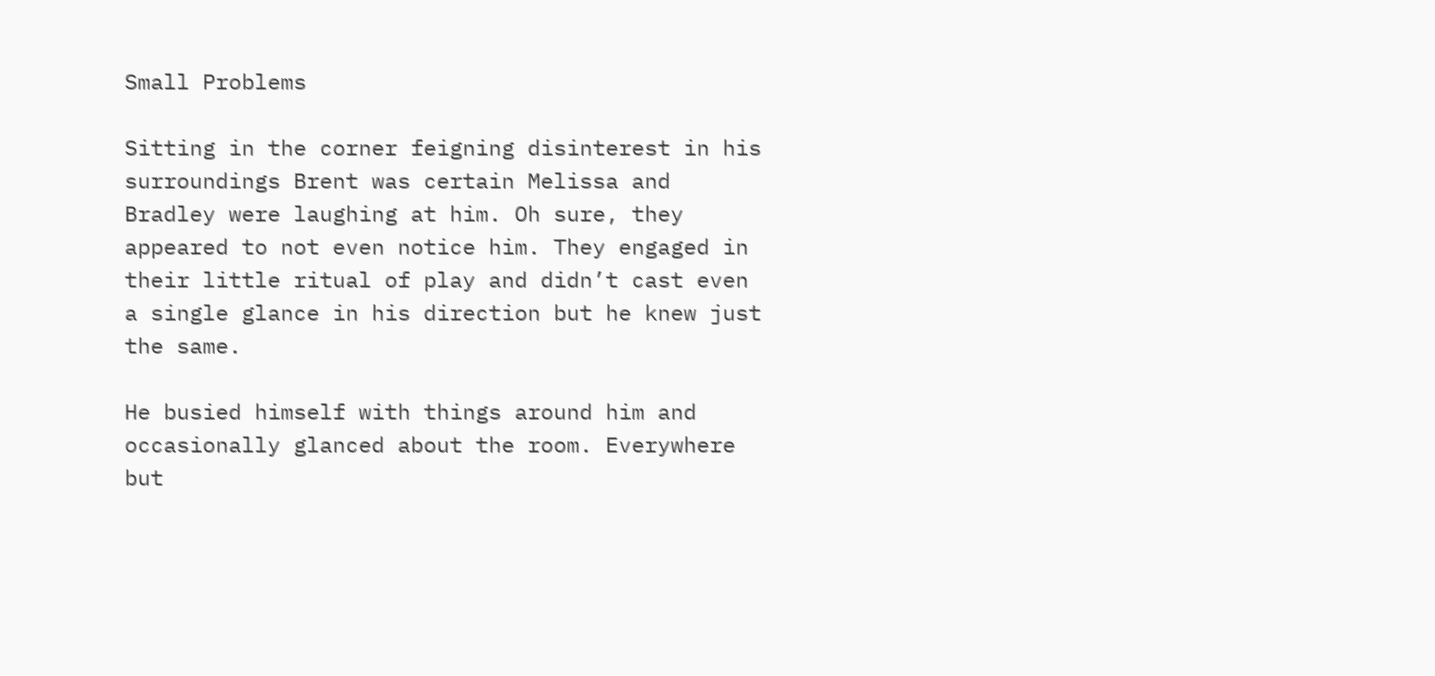Small Problems

Sitting in the corner feigning disinterest in his surroundings Brent was certain Melissa and Bradley were laughing at him. Oh sure, they appeared to not even notice him. They engaged in their little ritual of play and didn’t cast even a single glance in his direction but he knew just the same.

He busied himself with things around him and occasionally glanced about the room. Everywhere but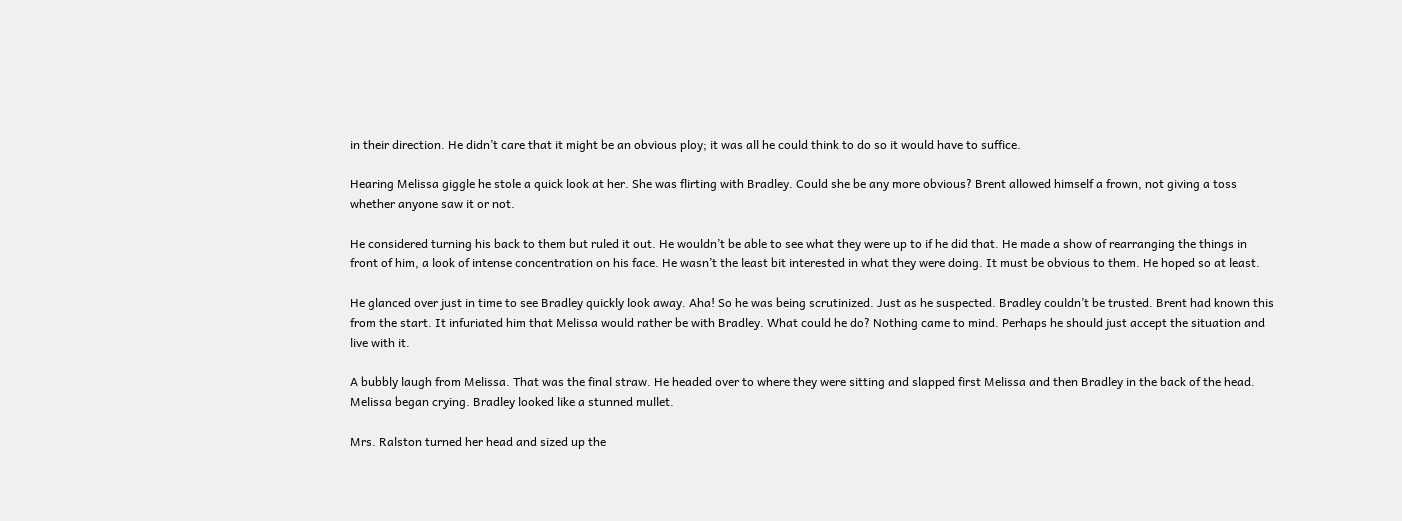in their direction. He didn’t care that it might be an obvious ploy; it was all he could think to do so it would have to suffice.

Hearing Melissa giggle he stole a quick look at her. She was flirting with Bradley. Could she be any more obvious? Brent allowed himself a frown, not giving a toss whether anyone saw it or not.

He considered turning his back to them but ruled it out. He wouldn’t be able to see what they were up to if he did that. He made a show of rearranging the things in front of him, a look of intense concentration on his face. He wasn’t the least bit interested in what they were doing. It must be obvious to them. He hoped so at least.

He glanced over just in time to see Bradley quickly look away. Aha! So he was being scrutinized. Just as he suspected. Bradley couldn’t be trusted. Brent had known this from the start. It infuriated him that Melissa would rather be with Bradley. What could he do? Nothing came to mind. Perhaps he should just accept the situation and live with it.

A bubbly laugh from Melissa. That was the final straw. He headed over to where they were sitting and slapped first Melissa and then Bradley in the back of the head. Melissa began crying. Bradley looked like a stunned mullet.

Mrs. Ralston turned her head and sized up the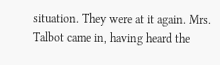situation. They were at it again. Mrs. Talbot came in, having heard the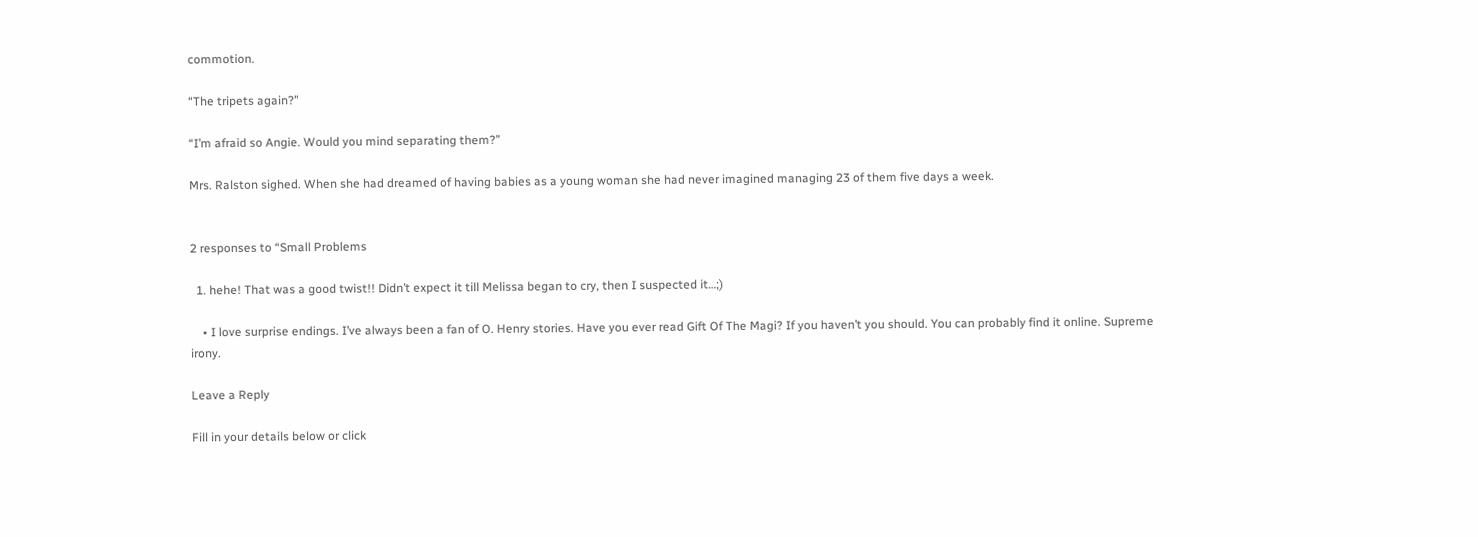commotion.

“The tripets again?”

“I’m afraid so Angie. Would you mind separating them?”

Mrs. Ralston sighed. When she had dreamed of having babies as a young woman she had never imagined managing 23 of them five days a week.


2 responses to “Small Problems

  1. hehe! That was a good twist!! Didn’t expect it till Melissa began to cry, then I suspected it…;)

    • I love surprise endings. I’ve always been a fan of O. Henry stories. Have you ever read Gift Of The Magi? If you haven’t you should. You can probably find it online. Supreme irony.

Leave a Reply

Fill in your details below or click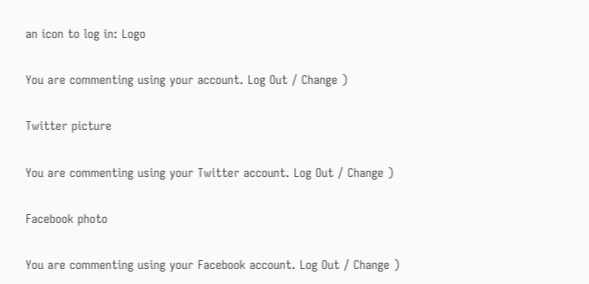an icon to log in: Logo

You are commenting using your account. Log Out / Change )

Twitter picture

You are commenting using your Twitter account. Log Out / Change )

Facebook photo

You are commenting using your Facebook account. Log Out / Change )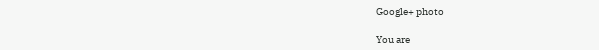Google+ photo

You are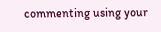commenting using your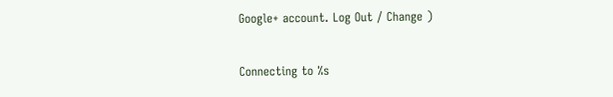Google+ account. Log Out / Change )

Connecting to %s